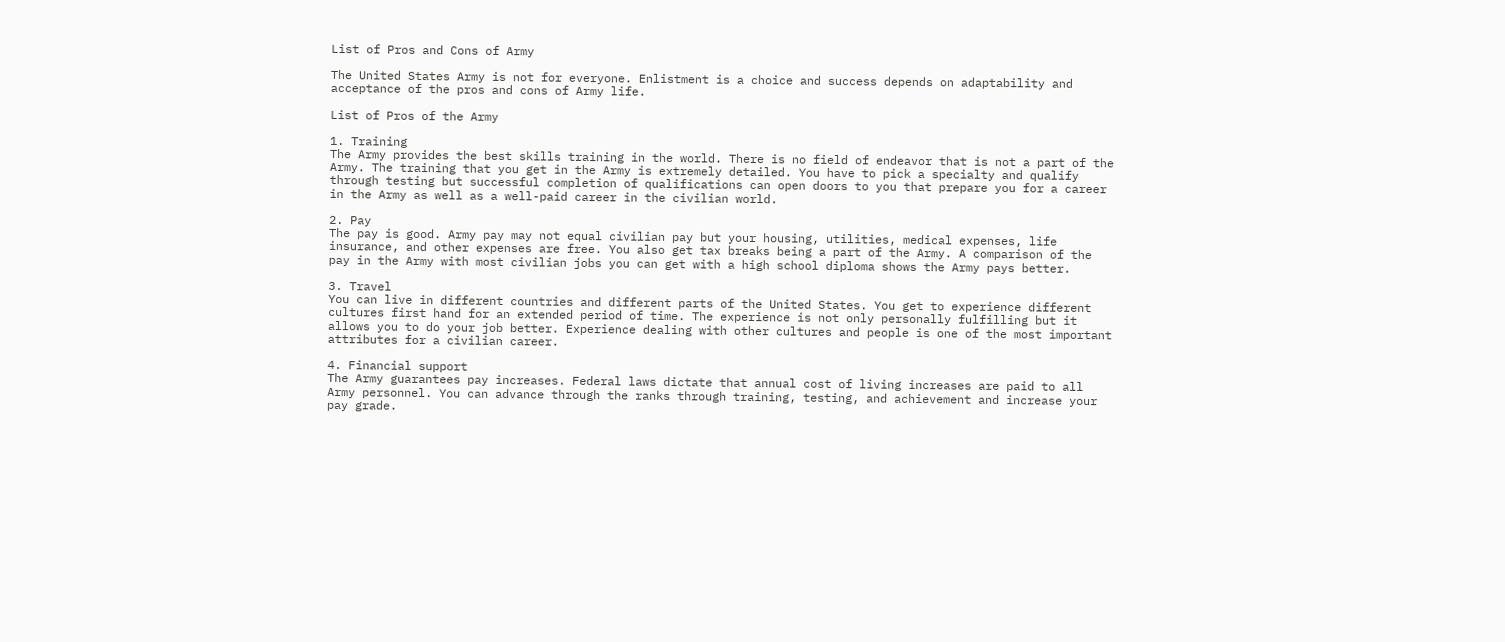List of Pros and Cons of Army

The United States Army is not for everyone. Enlistment is a choice and success depends on adaptability and acceptance of the pros and cons of Army life.

List of Pros of the Army

1. Training
The Army provides the best skills training in the world. There is no field of endeavor that is not a part of the Army. The training that you get in the Army is extremely detailed. You have to pick a specialty and qualify through testing but successful completion of qualifications can open doors to you that prepare you for a career in the Army as well as a well-paid career in the civilian world.

2. Pay
The pay is good. Army pay may not equal civilian pay but your housing, utilities, medical expenses, life insurance, and other expenses are free. You also get tax breaks being a part of the Army. A comparison of the pay in the Army with most civilian jobs you can get with a high school diploma shows the Army pays better.

3. Travel
You can live in different countries and different parts of the United States. You get to experience different cultures first hand for an extended period of time. The experience is not only personally fulfilling but it allows you to do your job better. Experience dealing with other cultures and people is one of the most important attributes for a civilian career.

4. Financial support
The Army guarantees pay increases. Federal laws dictate that annual cost of living increases are paid to all Army personnel. You can advance through the ranks through training, testing, and achievement and increase your pay grade.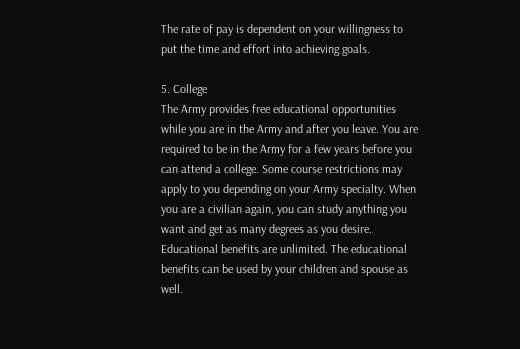The rate of pay is dependent on your willingness to put the time and effort into achieving goals.

5. College
The Army provides free educational opportunities while you are in the Army and after you leave. You are required to be in the Army for a few years before you can attend a college. Some course restrictions may apply to you depending on your Army specialty. When you are a civilian again, you can study anything you want and get as many degrees as you desire. Educational benefits are unlimited. The educational benefits can be used by your children and spouse as well.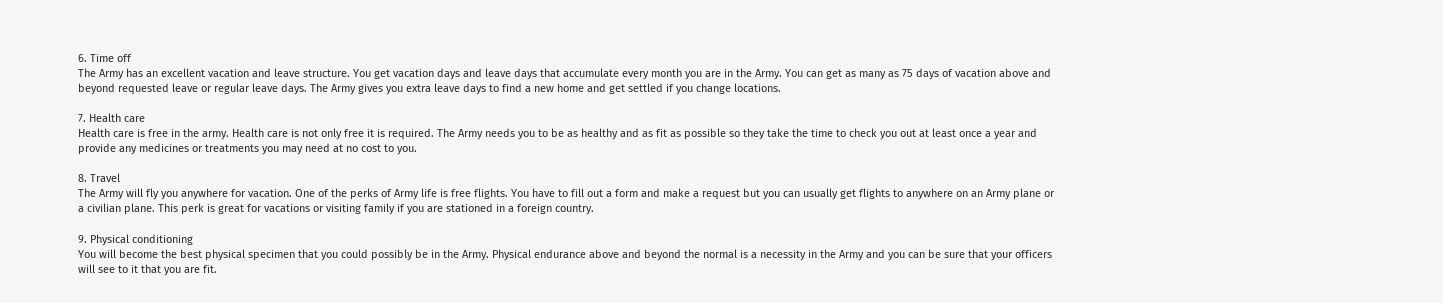6. Time off
The Army has an excellent vacation and leave structure. You get vacation days and leave days that accumulate every month you are in the Army. You can get as many as 75 days of vacation above and beyond requested leave or regular leave days. The Army gives you extra leave days to find a new home and get settled if you change locations.

7. Health care
Health care is free in the army. Health care is not only free it is required. The Army needs you to be as healthy and as fit as possible so they take the time to check you out at least once a year and provide any medicines or treatments you may need at no cost to you.

8. Travel
The Army will fly you anywhere for vacation. One of the perks of Army life is free flights. You have to fill out a form and make a request but you can usually get flights to anywhere on an Army plane or a civilian plane. This perk is great for vacations or visiting family if you are stationed in a foreign country.

9. Physical conditioning
You will become the best physical specimen that you could possibly be in the Army. Physical endurance above and beyond the normal is a necessity in the Army and you can be sure that your officers will see to it that you are fit.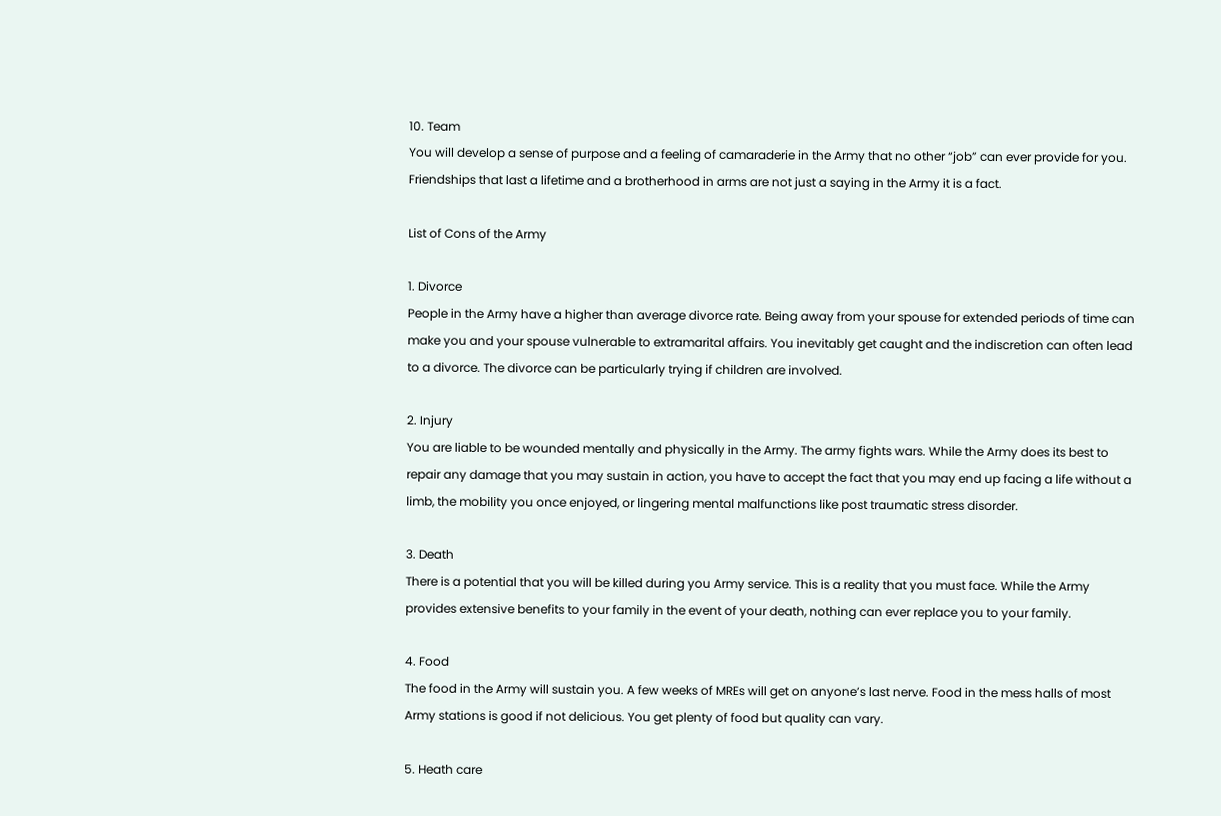10. Team
You will develop a sense of purpose and a feeling of camaraderie in the Army that no other “job” can ever provide for you. Friendships that last a lifetime and a brotherhood in arms are not just a saying in the Army it is a fact.

List of Cons of the Army

1. Divorce
People in the Army have a higher than average divorce rate. Being away from your spouse for extended periods of time can make you and your spouse vulnerable to extramarital affairs. You inevitably get caught and the indiscretion can often lead to a divorce. The divorce can be particularly trying if children are involved.

2. Injury
You are liable to be wounded mentally and physically in the Army. The army fights wars. While the Army does its best to repair any damage that you may sustain in action, you have to accept the fact that you may end up facing a life without a limb, the mobility you once enjoyed, or lingering mental malfunctions like post traumatic stress disorder.

3. Death
There is a potential that you will be killed during you Army service. This is a reality that you must face. While the Army provides extensive benefits to your family in the event of your death, nothing can ever replace you to your family.

4. Food
The food in the Army will sustain you. A few weeks of MREs will get on anyone’s last nerve. Food in the mess halls of most Army stations is good if not delicious. You get plenty of food but quality can vary.

5. Heath care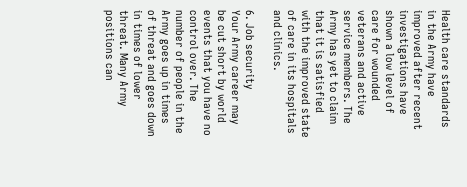Health care standards in the Army have improved after recent investigations have shown a low level of care for wounded veterans and active service members. The Army has yet to claim that it is satisfied with the improved state of care in its hospitals and clinics.

6. Job security
Your Army career may be cut short by world events that you have no control over. The number of people in the Army goes up in times of threat and goes down in times of lower threat. Many Army positions can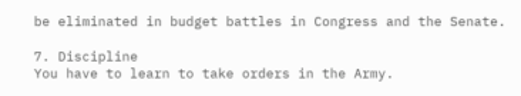be eliminated in budget battles in Congress and the Senate.

7. Discipline
You have to learn to take orders in the Army.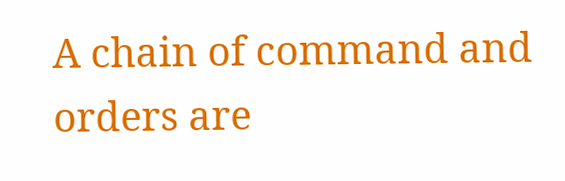A chain of command and orders are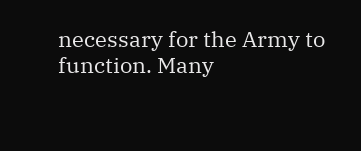necessary for the Army to function. Many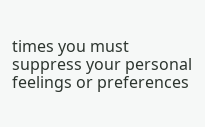times you must suppress your personal feelings or preferences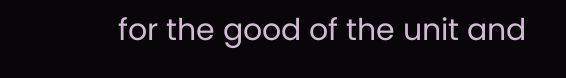for the good of the unit and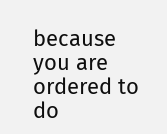because you are ordered to do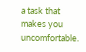a task that makes you uncomfortable.